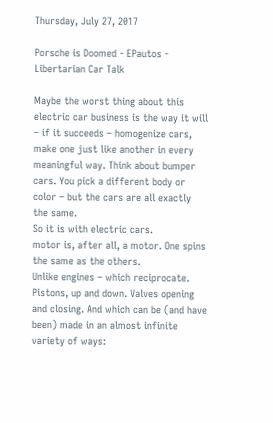Thursday, July 27, 2017

Porsche is Doomed - EPautos - Libertarian Car Talk

Maybe the worst thing about this electric car business is the way it will – if it succeeds – homogenize cars, make one just like another in every meaningful way. Think about bumper cars. You pick a different body or color – but the cars are all exactly the same.
So it is with electric cars.
motor is, after all, a motor. One spins the same as the others.
Unlike engines – which reciprocate. Pistons, up and down. Valves opening and closing. And which can be (and have been) made in an almost infinite variety of ways: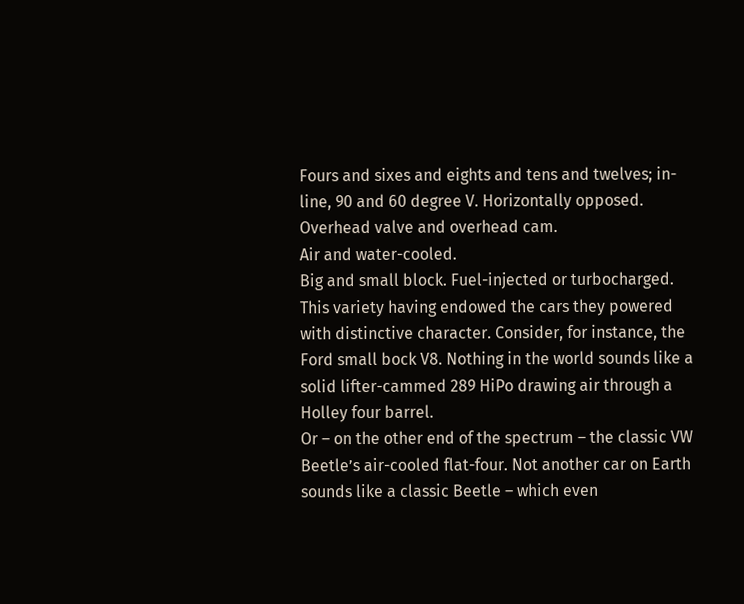Fours and sixes and eights and tens and twelves; in-line, 90 and 60 degree V. Horizontally opposed. Overhead valve and overhead cam.
Air and water-cooled.
Big and small block. Fuel-injected or turbocharged.
This variety having endowed the cars they powered with distinctive character. Consider, for instance, the Ford small bock V8. Nothing in the world sounds like a solid lifter-cammed 289 HiPo drawing air through a Holley four barrel.
Or – on the other end of the spectrum – the classic VW Beetle’s air-cooled flat-four. Not another car on Earth sounds like a classic Beetle – which even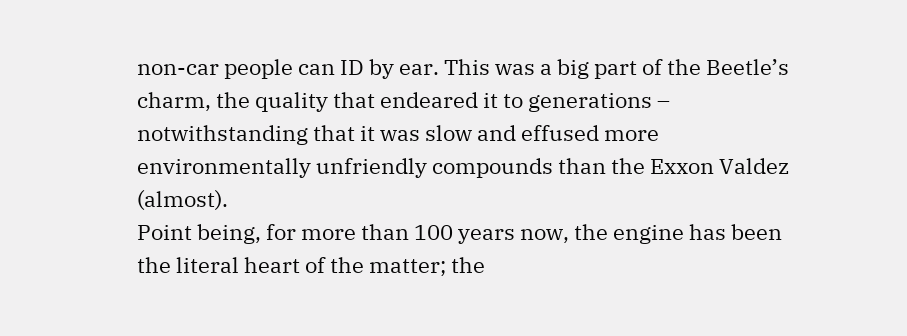non-car people can ID by ear. This was a big part of the Beetle’s charm, the quality that endeared it to generations – notwithstanding that it was slow and effused more environmentally unfriendly compounds than the Exxon Valdez (almost).
Point being, for more than 100 years now, the engine has been the literal heart of the matter; the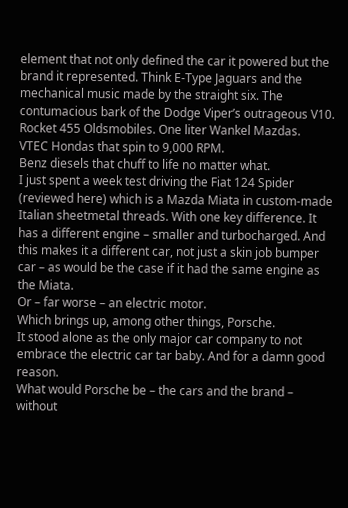element that not only defined the car it powered but the brand it represented. Think E-Type Jaguars and the mechanical music made by the straight six. The contumacious bark of the Dodge Viper’s outrageous V10.
Rocket 455 Oldsmobiles. One liter Wankel Mazdas.
VTEC Hondas that spin to 9,000 RPM.
Benz diesels that chuff to life no matter what.
I just spent a week test driving the Fiat 124 Spider (reviewed here) which is a Mazda Miata in custom-made Italian sheetmetal threads. With one key difference. It has a different engine – smaller and turbocharged. And this makes it a different car, not just a skin job bumper car – as would be the case if it had the same engine as the Miata.
Or – far worse – an electric motor.
Which brings up, among other things, Porsche.
It stood alone as the only major car company to not embrace the electric car tar baby. And for a damn good reason.
What would Porsche be – the cars and the brand – without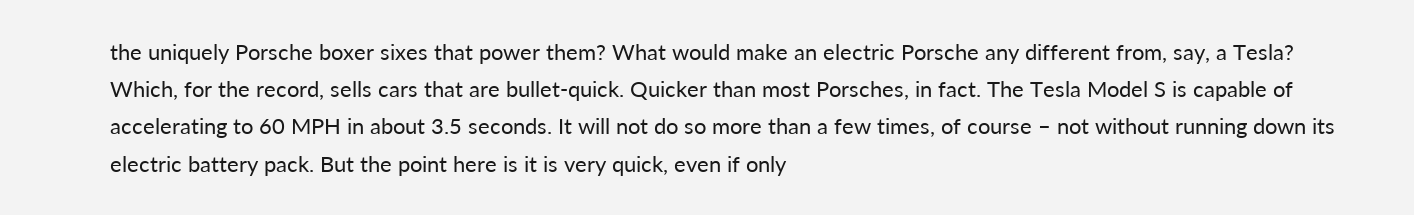the uniquely Porsche boxer sixes that power them? What would make an electric Porsche any different from, say, a Tesla?
Which, for the record, sells cars that are bullet-quick. Quicker than most Porsches, in fact. The Tesla Model S is capable of accelerating to 60 MPH in about 3.5 seconds. It will not do so more than a few times, of course – not without running down its electric battery pack. But the point here is it is very quick, even if only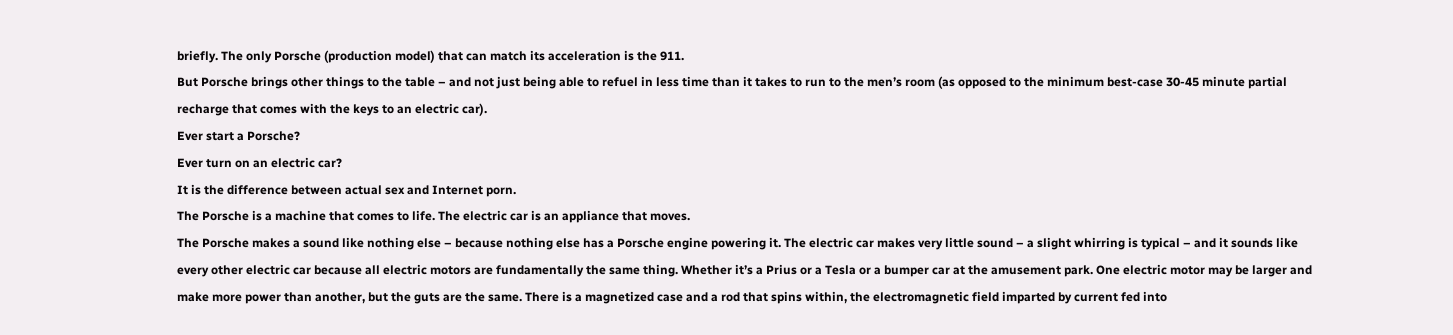briefly. The only Porsche (production model) that can match its acceleration is the 911.
But Porsche brings other things to the table – and not just being able to refuel in less time than it takes to run to the men’s room (as opposed to the minimum best-case 30-45 minute partial recharge that comes with the keys to an electric car).
Ever start a Porsche?
Ever turn on an electric car?
It is the difference between actual sex and Internet porn.
The Porsche is a machine that comes to life. The electric car is an appliance that moves.
The Porsche makes a sound like nothing else – because nothing else has a Porsche engine powering it. The electric car makes very little sound – a slight whirring is typical – and it sounds like every other electric car because all electric motors are fundamentally the same thing. Whether it’s a Prius or a Tesla or a bumper car at the amusement park. One electric motor may be larger and make more power than another, but the guts are the same. There is a magnetized case and a rod that spins within, the electromagnetic field imparted by current fed into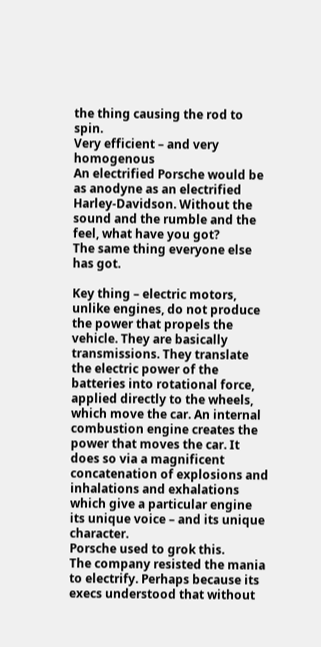the thing causing the rod to spin.
Very efficient – and very homogenous
An electrified Porsche would be as anodyne as an electrified Harley-Davidson. Without the sound and the rumble and the feel, what have you got?
The same thing everyone else has got.

Key thing – electric motors, unlike engines, do not produce the power that propels the vehicle. They are basically transmissions. They translate the electric power of the batteries into rotational force, applied directly to the wheels, which move the car. An internal combustion engine creates the power that moves the car. It does so via a magnificent concatenation of explosions and inhalations and exhalations which give a particular engine its unique voice – and its unique character.
Porsche used to grok this.
The company resisted the mania to electrify. Perhaps because its execs understood that without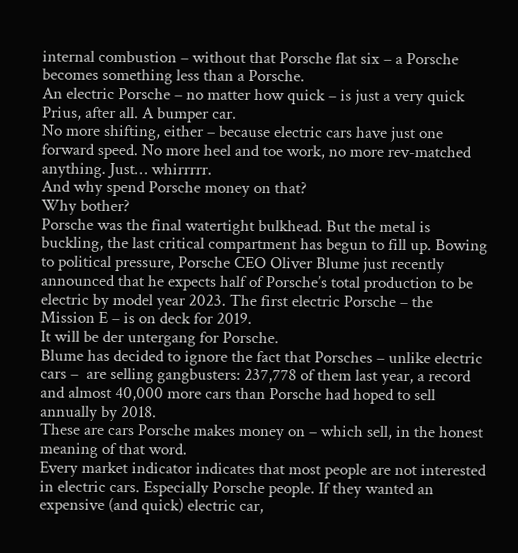internal combustion – without that Porsche flat six – a Porsche becomes something less than a Porsche.
An electric Porsche – no matter how quick – is just a very quick Prius, after all. A bumper car.
No more shifting, either – because electric cars have just one forward speed. No more heel and toe work, no more rev-matched anything. Just… whirrrrr.
And why spend Porsche money on that?
Why bother?
Porsche was the final watertight bulkhead. But the metal is buckling, the last critical compartment has begun to fill up. Bowing to political pressure, Porsche CEO Oliver Blume just recently announced that he expects half of Porsche’s total production to be electric by model year 2023. The first electric Porsche – the Mission E – is on deck for 2019.
It will be der untergang for Porsche.
Blume has decided to ignore the fact that Porsches – unlike electric cars –  are selling gangbusters: 237,778 of them last year, a record and almost 40,000 more cars than Porsche had hoped to sell annually by 2018.
These are cars Porsche makes money on – which sell, in the honest meaning of that word.
Every market indicator indicates that most people are not interested in electric cars. Especially Porsche people. If they wanted an expensive (and quick) electric car,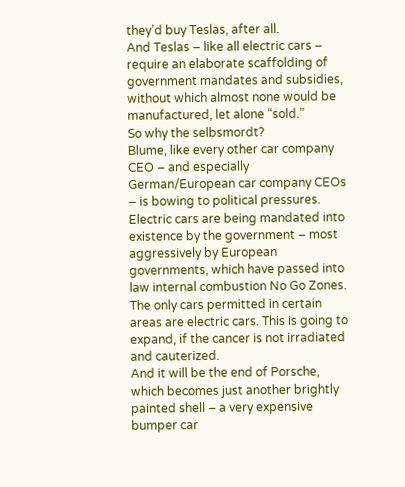they’d buy Teslas, after all.
And Teslas – like all electric cars – require an elaborate scaffolding of government mandates and subsidies, without which almost none would be manufactured, let alone “sold.”
So why the selbsmordt?
Blume, like every other car company CEO – and especially German/European car company CEOs – is bowing to political pressures. Electric cars are being mandated into existence by the government – most aggressively by European governments, which have passed into law internal combustion No Go Zones. The only cars permitted in certain areas are electric cars. This is going to expand, if the cancer is not irradiated and cauterized.
And it will be the end of Porsche, which becomes just another brightly painted shell – a very expensive bumper car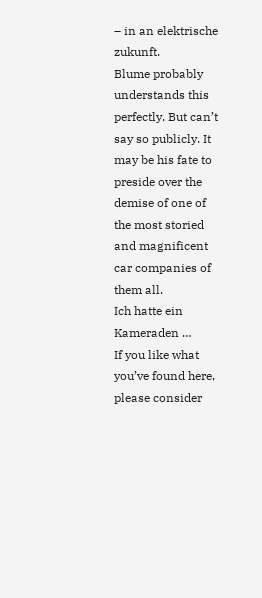– in an elektrische zukunft.
Blume probably understands this perfectly. But can’t say so publicly. It may be his fate to preside over the demise of one of the most storied and magnificent car companies of them all.
Ich hatte ein Kameraden …
If you like what you’ve found here, please consider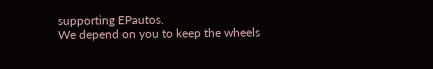supporting EPautos.
We depend on you to keep the wheels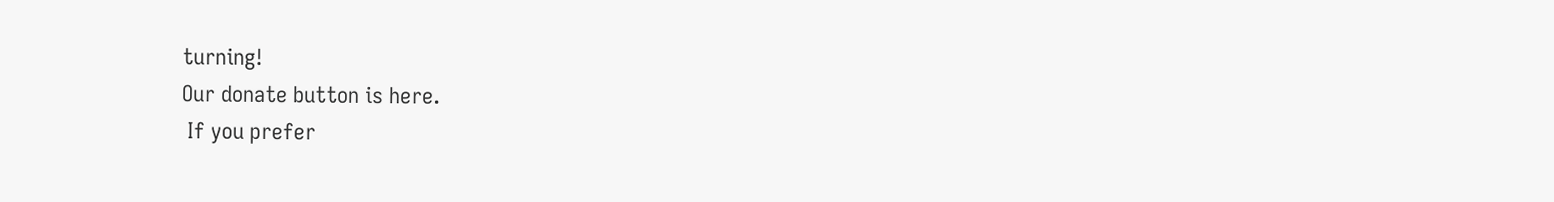turning!
Our donate button is here.
 If you prefer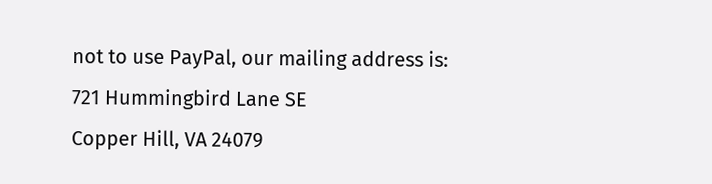not to use PayPal, our mailing address is:
721 Hummingbird Lane SE
Copper Hill, VA 24079